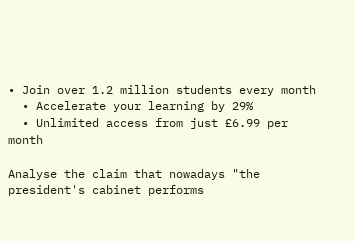• Join over 1.2 million students every month
  • Accelerate your learning by 29%
  • Unlimited access from just £6.99 per month

Analyse the claim that nowadays "the president's cabinet performs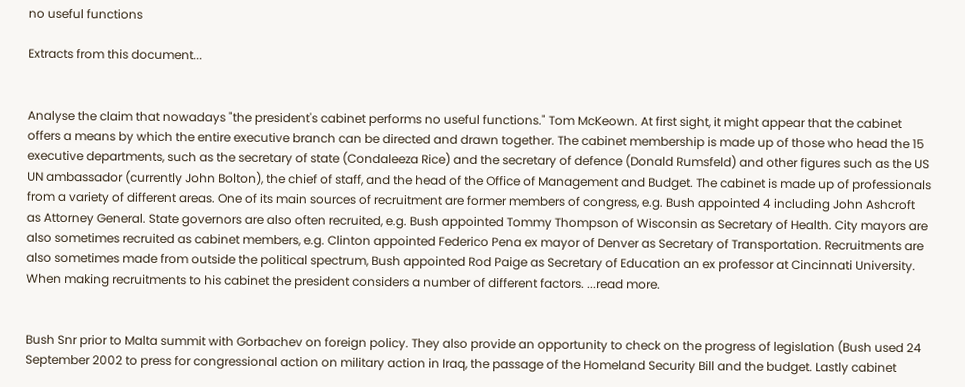no useful functions

Extracts from this document...


Analyse the claim that nowadays "the president's cabinet performs no useful functions." Tom McKeown. At first sight, it might appear that the cabinet offers a means by which the entire executive branch can be directed and drawn together. The cabinet membership is made up of those who head the 15 executive departments, such as the secretary of state (Condaleeza Rice) and the secretary of defence (Donald Rumsfeld) and other figures such as the US UN ambassador (currently John Bolton), the chief of staff, and the head of the Office of Management and Budget. The cabinet is made up of professionals from a variety of different areas. One of its main sources of recruitment are former members of congress, e.g. Bush appointed 4 including John Ashcroft as Attorney General. State governors are also often recruited, e.g. Bush appointed Tommy Thompson of Wisconsin as Secretary of Health. City mayors are also sometimes recruited as cabinet members, e.g. Clinton appointed Federico Pena ex mayor of Denver as Secretary of Transportation. Recruitments are also sometimes made from outside the political spectrum, Bush appointed Rod Paige as Secretary of Education an ex professor at Cincinnati University. When making recruitments to his cabinet the president considers a number of different factors. ...read more.


Bush Snr prior to Malta summit with Gorbachev on foreign policy. They also provide an opportunity to check on the progress of legislation (Bush used 24 September 2002 to press for congressional action on military action in Iraq, the passage of the Homeland Security Bill and the budget. Lastly cabinet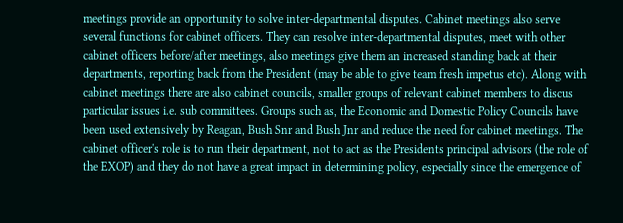meetings provide an opportunity to solve inter-departmental disputes. Cabinet meetings also serve several functions for cabinet officers. They can resolve inter-departmental disputes, meet with other cabinet officers before/after meetings, also meetings give them an increased standing back at their departments, reporting back from the President (may be able to give team fresh impetus etc). Along with cabinet meetings there are also cabinet councils, smaller groups of relevant cabinet members to discus particular issues i.e. sub committees. Groups such as, the Economic and Domestic Policy Councils have been used extensively by Reagan, Bush Snr and Bush Jnr and reduce the need for cabinet meetings. The cabinet officer's role is to run their department, not to act as the Presidents principal advisors (the role of the EXOP) and they do not have a great impact in determining policy, especially since the emergence of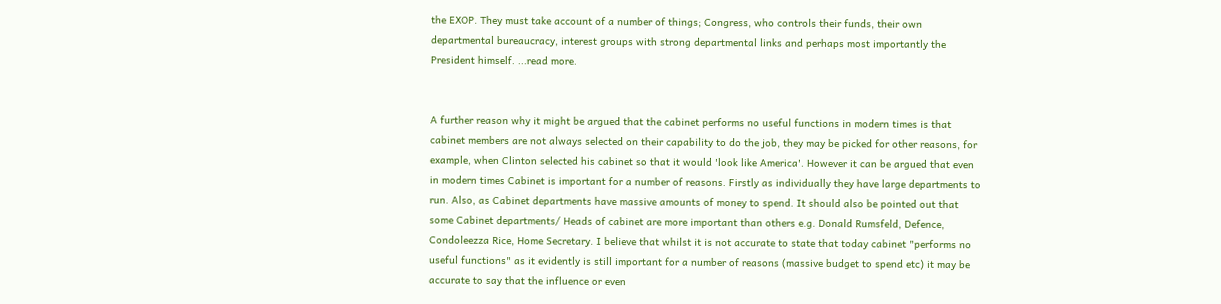the EXOP. They must take account of a number of things; Congress, who controls their funds, their own departmental bureaucracy, interest groups with strong departmental links and perhaps most importantly the President himself. ...read more.


A further reason why it might be argued that the cabinet performs no useful functions in modern times is that cabinet members are not always selected on their capability to do the job, they may be picked for other reasons, for example, when Clinton selected his cabinet so that it would 'look like America'. However it can be argued that even in modern times Cabinet is important for a number of reasons. Firstly as individually they have large departments to run. Also, as Cabinet departments have massive amounts of money to spend. It should also be pointed out that some Cabinet departments/ Heads of cabinet are more important than others e.g. Donald Rumsfeld, Defence, Condoleezza Rice, Home Secretary. I believe that whilst it is not accurate to state that today cabinet "performs no useful functions" as it evidently is still important for a number of reasons (massive budget to spend etc) it may be accurate to say that the influence or even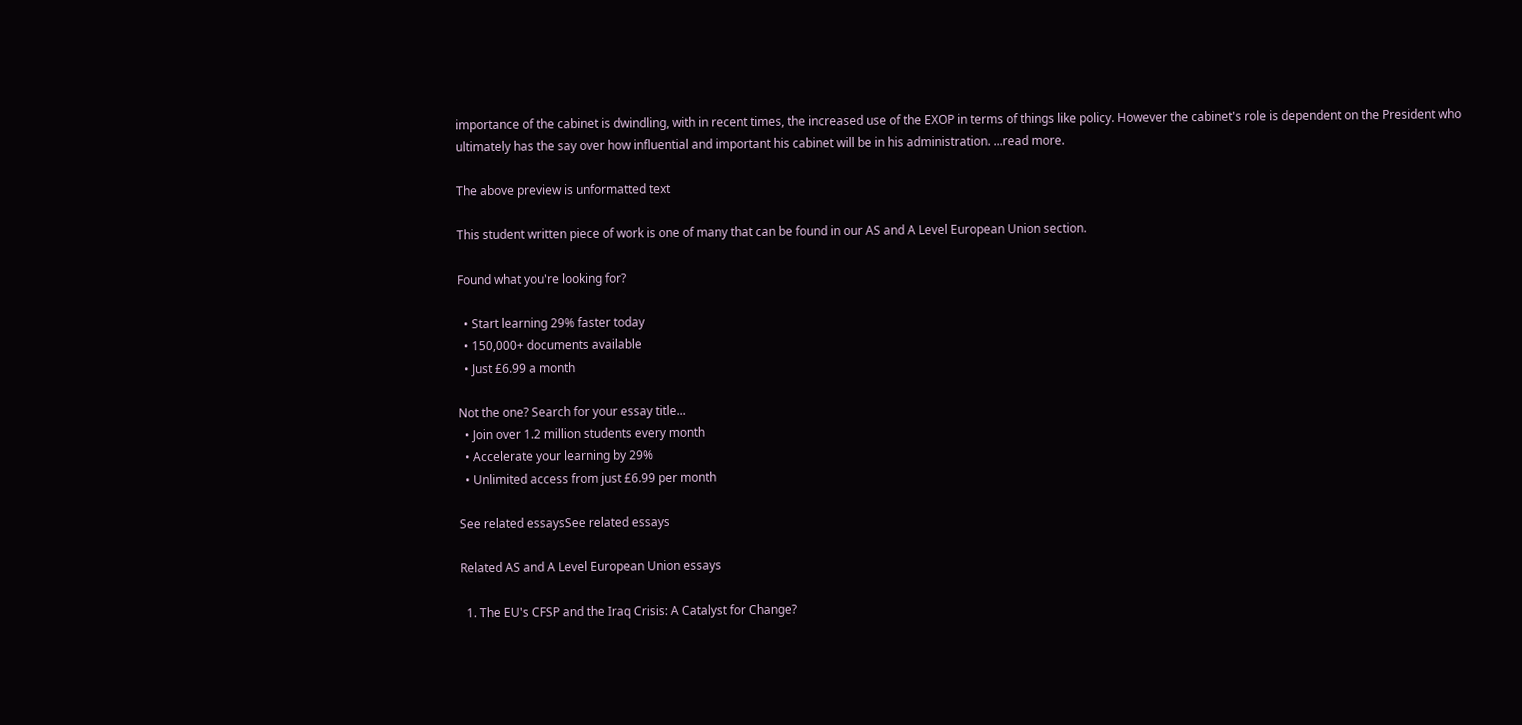importance of the cabinet is dwindling, with in recent times, the increased use of the EXOP in terms of things like policy. However the cabinet's role is dependent on the President who ultimately has the say over how influential and important his cabinet will be in his administration. ...read more.

The above preview is unformatted text

This student written piece of work is one of many that can be found in our AS and A Level European Union section.

Found what you're looking for?

  • Start learning 29% faster today
  • 150,000+ documents available
  • Just £6.99 a month

Not the one? Search for your essay title...
  • Join over 1.2 million students every month
  • Accelerate your learning by 29%
  • Unlimited access from just £6.99 per month

See related essaysSee related essays

Related AS and A Level European Union essays

  1. The EU's CFSP and the Iraq Crisis: A Catalyst for Change?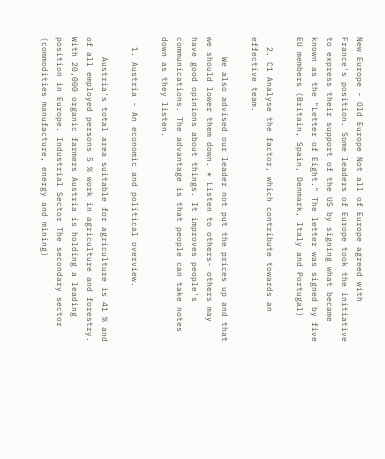New Europe - Old Europe Not all of Europe agreed with France's position. Some leaders of Europe took the initiative to express their support of the US by signing what became known as the "Letter of Eight." The letter was signed by five EU members (Britain, Spain, Denmark, Italy and Portugal)

  2. C1 Analyse the factor, which contribute towards an effective team.

    We also advised our leader not put the prices up and that we should lower them down. * Listen to others- others may have good opinions about things. It improves people's communications. The advantage is that people can take notes down as they listen.

  1. Austria - An economic and political overview.

    Austria's total area suitable for agriculture is 41 % and of all employed persons 5 % work in agriculture and forestry. With 20,000 organic farmers Austria is holding a leading position in Europe. Industrial Sector The secondary sector (commodities manufacture, energy and mining)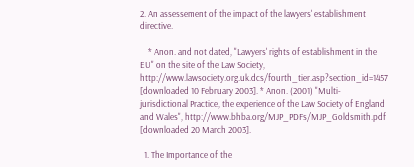2. An assessement of the impact of the lawyers' establishment directive.

    * Anon. and not dated, "Lawyers' rights of establishment in the EU" on the site of the Law Society, http://www.lawsociety.org.uk.dcs/fourth_tier.asp?section_id=1457 [downloaded 10 February 2003]. * Anon. (2001) "Multi-jurisdictional Practice, the experience of the Law Society of England and Wales", http://www.bhba.org/MJP_PDFs/MJP_Goldsmith.pdf [downloaded 20 March 2003].

  1. The Importance of the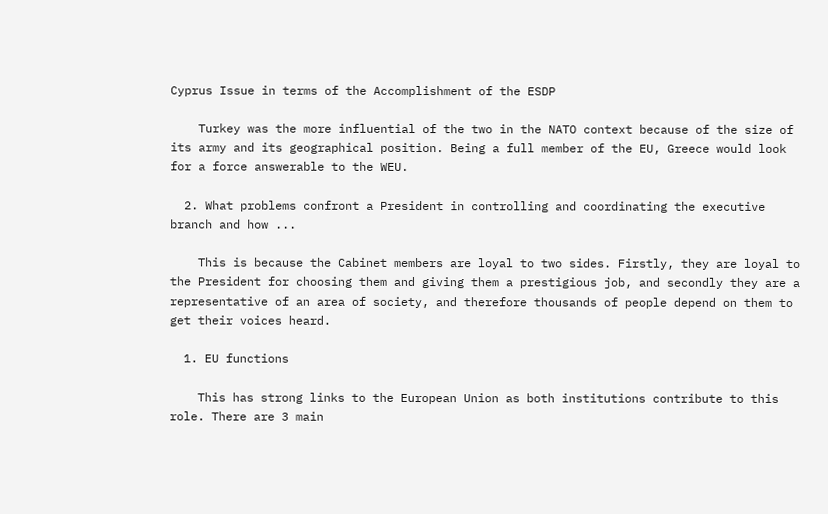Cyprus Issue in terms of the Accomplishment of the ESDP

    Turkey was the more influential of the two in the NATO context because of the size of its army and its geographical position. Being a full member of the EU, Greece would look for a force answerable to the WEU.

  2. What problems confront a President in controlling and coordinating the executive branch and how ...

    This is because the Cabinet members are loyal to two sides. Firstly, they are loyal to the President for choosing them and giving them a prestigious job, and secondly they are a representative of an area of society, and therefore thousands of people depend on them to get their voices heard.

  1. EU functions

    This has strong links to the European Union as both institutions contribute to this role. There are 3 main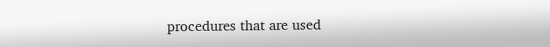procedures that are used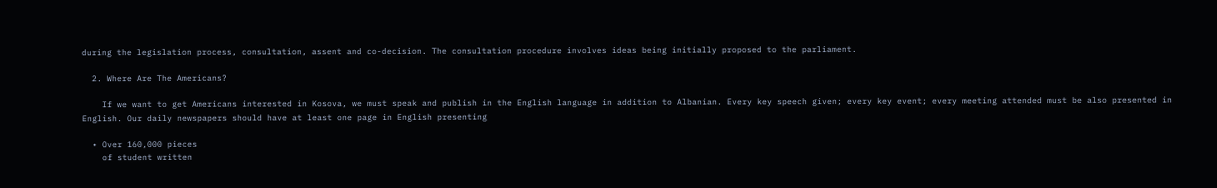during the legislation process, consultation, assent and co-decision. The consultation procedure involves ideas being initially proposed to the parliament.

  2. Where Are The Americans?

    If we want to get Americans interested in Kosova, we must speak and publish in the English language in addition to Albanian. Every key speech given; every key event; every meeting attended must be also presented in English. Our daily newspapers should have at least one page in English presenting

  • Over 160,000 pieces
    of student written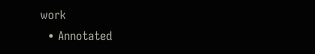work
  • Annotated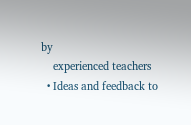by
    experienced teachers
  • Ideas and feedback to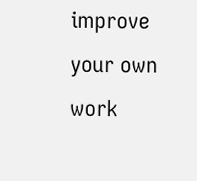improve your own work